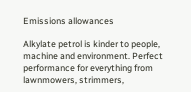Emissions allowances

Alkylate petrol is kinder to people, machine and environment. Perfect performance for everything from lawnmowers, strimmers,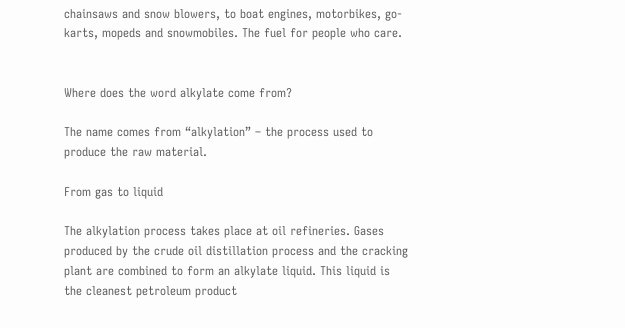chainsaws and snow blowers, to boat engines, motorbikes, go-karts, mopeds and snowmobiles. The fuel for people who care.


Where does the word alkylate come from?

The name comes from “alkylation” – the process used to produce the raw material.

From gas to liquid

The alkylation process takes place at oil refineries. Gases produced by the crude oil distillation process and the cracking plant are combined to form an alkylate liquid. This liquid is the cleanest petroleum product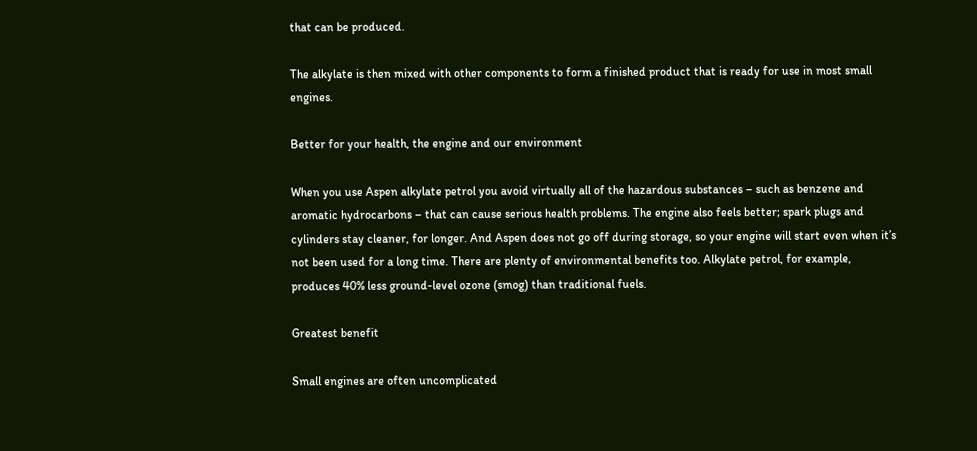that can be produced.

The alkylate is then mixed with other components to form a finished product that is ready for use in most small engines.

Better for your health, the engine and our environment

When you use Aspen alkylate petrol you avoid virtually all of the hazardous substances – such as benzene and aromatic hydrocarbons – that can cause serious health problems. The engine also feels better; spark plugs and cylinders stay cleaner, for longer. And Aspen does not go off during storage, so your engine will start even when it’s not been used for a long time. There are plenty of environmental benefits too. Alkylate petrol, for example, produces 40% less ground-level ozone (smog) than traditional fuels.

Greatest benefit

Small engines are often uncomplicated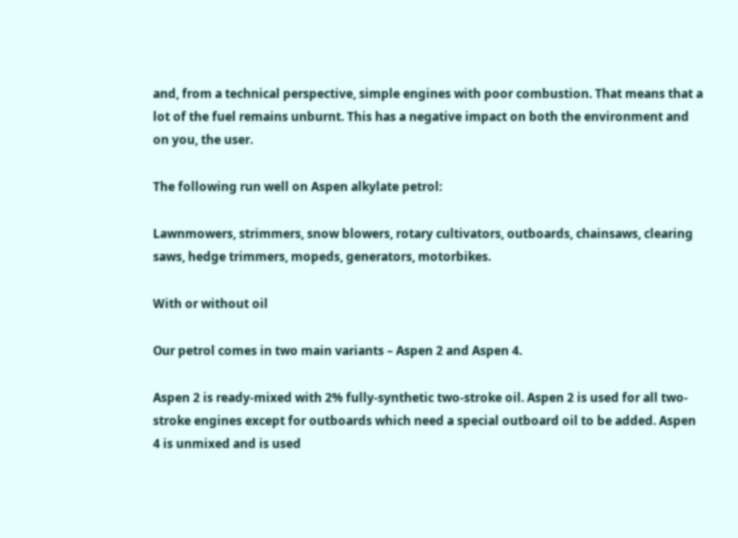and, from a technical perspective, simple engines with poor combustion. That means that a lot of the fuel remains unburnt. This has a negative impact on both the environment and on you, the user.

The following run well on Aspen alkylate petrol:

Lawnmowers, strimmers, snow blowers, rotary cultivators, outboards, chainsaws, clearing saws, hedge trimmers, mopeds, generators, motorbikes.

With or without oil

Our petrol comes in two main variants – Aspen 2 and Aspen 4.

Aspen 2 is ready-mixed with 2% fully-synthetic two-stroke oil. Aspen 2 is used for all two-stroke engines except for outboards which need a special outboard oil to be added. Aspen 4 is unmixed and is used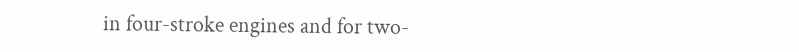in four-stroke engines and for two-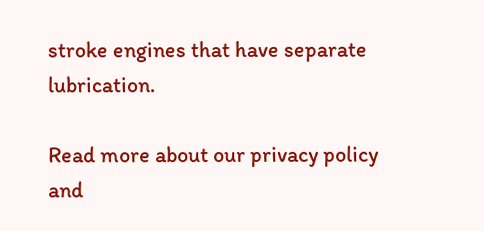stroke engines that have separate lubrication.

Read more about our privacy policy and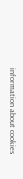information about cookies